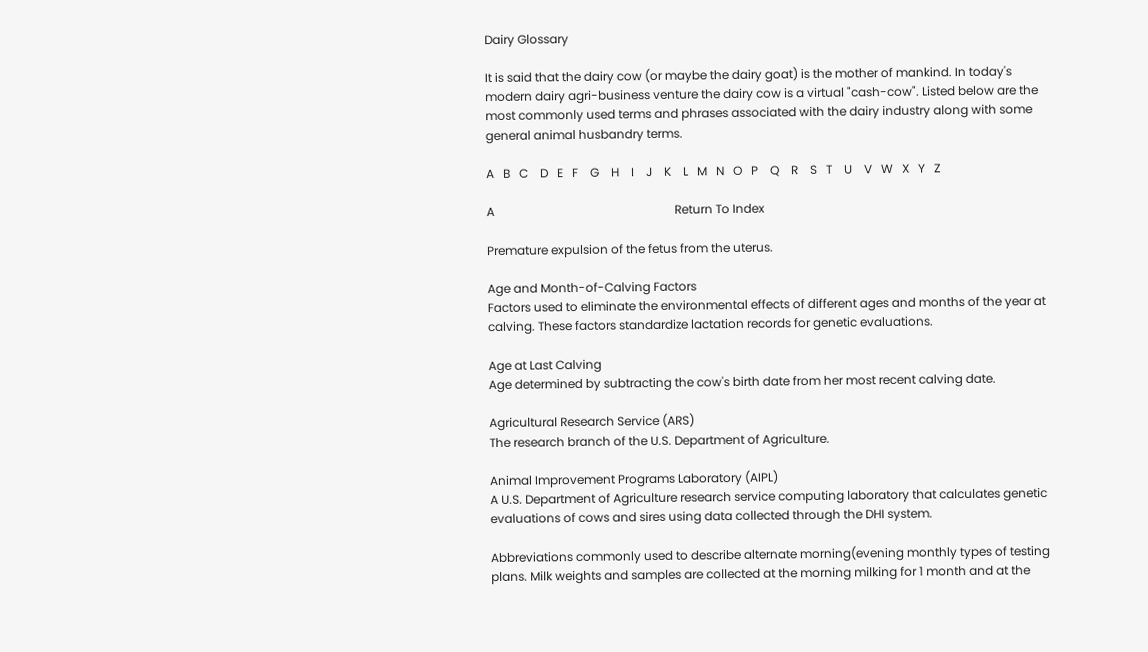Dairy Glossary

It is said that the dairy cow (or maybe the dairy goat) is the mother of mankind. In today's modern dairy agri-business venture the dairy cow is a virtual "cash-cow". Listed below are the most commonly used terms and phrases associated with the dairy industry along with some general animal husbandry terms.

A   B   C    D   E   F    G    H    I    J    K    L   M   N   O   P    Q    R    S   T    U    V   W   X   Y   Z

A                                                            Return To Index

Premature expulsion of the fetus from the uterus.

Age and Month-of-Calving Factors
Factors used to eliminate the environmental effects of different ages and months of the year at calving. These factors standardize lactation records for genetic evaluations.

Age at Last Calving
Age determined by subtracting the cow's birth date from her most recent calving date.

Agricultural Research Service (ARS)
The research branch of the U.S. Department of Agriculture.

Animal Improvement Programs Laboratory (AIPL)
A U.S. Department of Agriculture research service computing laboratory that calculates genetic evaluations of cows and sires using data collected through the DHI system.

Abbreviations commonly used to describe alternate morning(evening monthly types of testing plans. Milk weights and samples are collected at the morning milking for 1 month and at the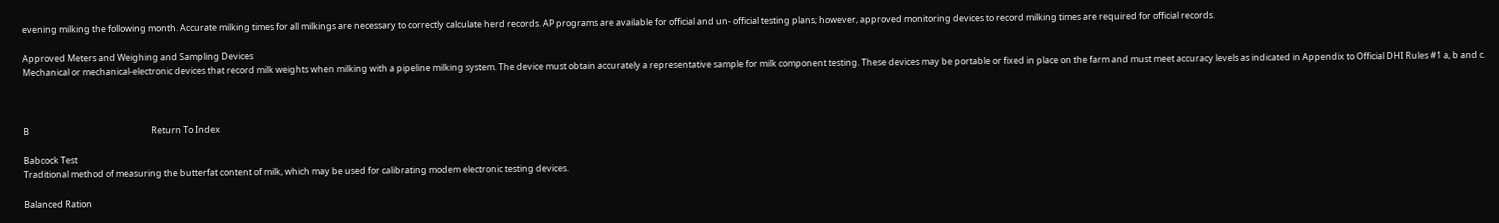evening milking the following month. Accurate milking times for all milkings are necessary to correctly calculate herd records. AP programs are available for official and un- official testing plans; however, approved monitoring devices to record milking times are required for official records.

Approved Meters and Weighing and Sampling Devices
Mechanical or mechanical-electronic devices that record milk weights when milking with a pipeline milking system. The device must obtain accurately a representative sample for milk component testing. These devices may be portable or fixed in place on the farm and must meet accuracy levels as indicated in Appendix to Official DHI Rules #1 a, b and c.



B                                                             Return To Index

Babcock Test
Traditional method of measuring the butterfat content of milk, which may be used for calibrating modem electronic testing devices.

Balanced Ration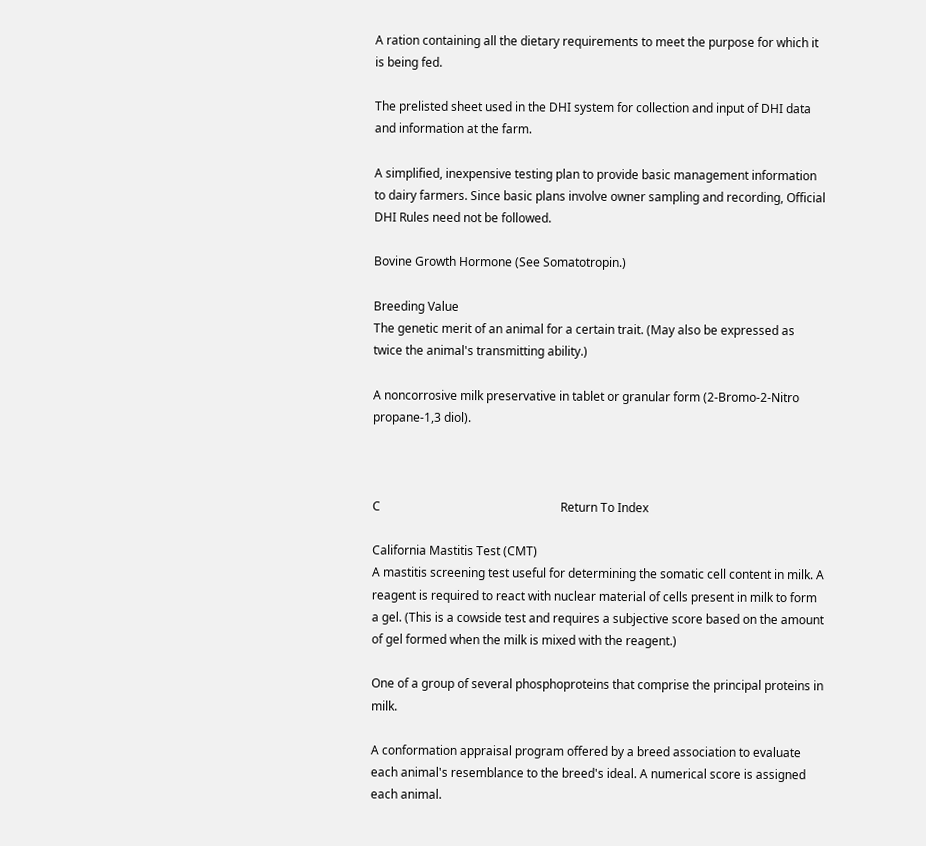A ration containing all the dietary requirements to meet the purpose for which it is being fed.

The prelisted sheet used in the DHI system for collection and input of DHI data and information at the farm.

A simplified, inexpensive testing plan to provide basic management information to dairy farmers. Since basic plans involve owner sampling and recording, Official DHI Rules need not be followed.

Bovine Growth Hormone (See Somatotropin.)

Breeding Value
The genetic merit of an animal for a certain trait. (May also be expressed as twice the animal's transmitting ability.)

A noncorrosive milk preservative in tablet or granular form (2-Bromo-2-Nitro propane-1,3 diol).



C                                                            Return To Index

California Mastitis Test (CMT)
A mastitis screening test useful for determining the somatic cell content in milk. A reagent is required to react with nuclear material of cells present in milk to form a gel. (This is a cowside test and requires a subjective score based on the amount of gel formed when the milk is mixed with the reagent.)

One of a group of several phosphoproteins that comprise the principal proteins in milk.

A conformation appraisal program offered by a breed association to evaluate each animal's resemblance to the breed's ideal. A numerical score is assigned each animal.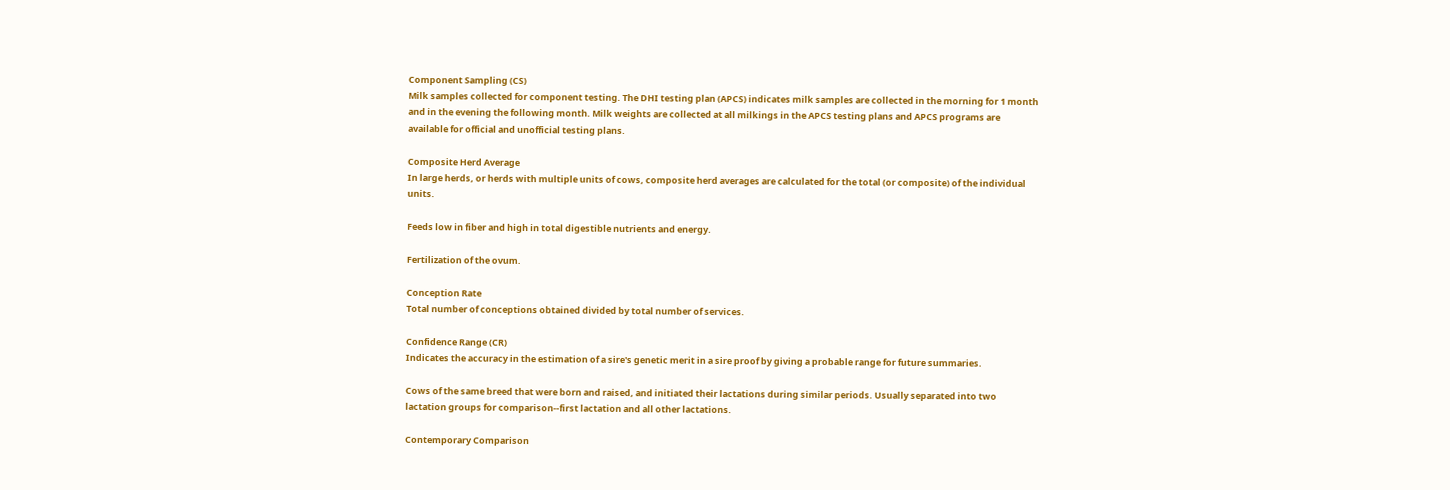Component Sampling (CS)
Milk samples collected for component testing. The DHI testing plan (APCS) indicates milk samples are collected in the morning for 1 month and in the evening the following month. Milk weights are collected at all milkings in the APCS testing plans and APCS programs are available for official and unofficial testing plans.

Composite Herd Average
In large herds, or herds with multiple units of cows, composite herd averages are calculated for the total (or composite) of the individual units.

Feeds low in fiber and high in total digestible nutrients and energy.

Fertilization of the ovum.

Conception Rate
Total number of conceptions obtained divided by total number of services.

Confidence Range (CR)
Indicates the accuracy in the estimation of a sire's genetic merit in a sire proof by giving a probable range for future summaries.

Cows of the same breed that were born and raised, and initiated their lactations during similar periods. Usually separated into two lactation groups for comparison--first lactation and all other lactations.

Contemporary Comparison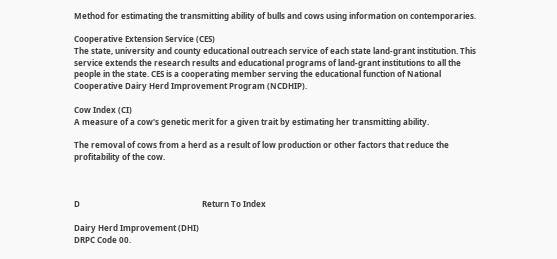Method for estimating the transmitting ability of bulls and cows using information on contemporaries.

Cooperative Extension Service (CES)
The state, university and county educational outreach service of each state land-grant institution. This service extends the research results and educational programs of land-grant institutions to all the people in the state. CES is a cooperating member serving the educational function of National Cooperative Dairy Herd Improvement Program (NCDHIP).

Cow Index (CI)
A measure of a cow's genetic merit for a given trait by estimating her transmitting ability.

The removal of cows from a herd as a result of low production or other factors that reduce the profitability of the cow.



D                                                             Return To Index

Dairy Herd Improvement (DHI)
DRPC Code 00.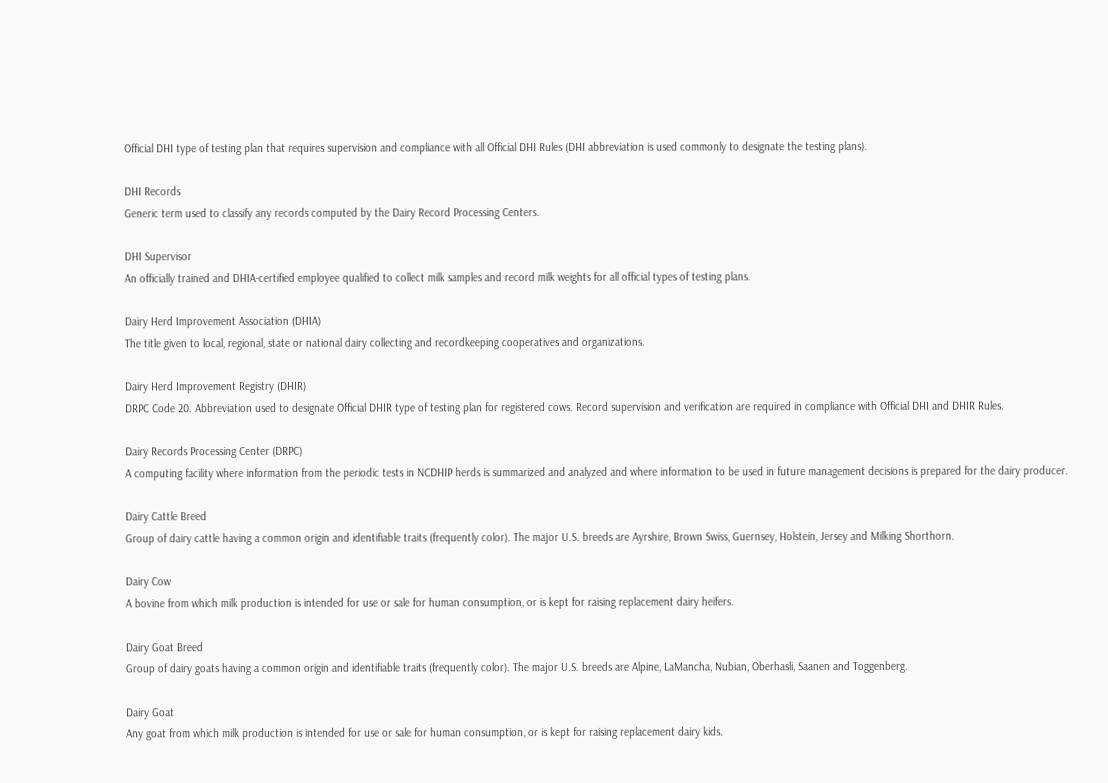Official DHI type of testing plan that requires supervision and compliance with all Official DHI Rules (DHI abbreviation is used commonly to designate the testing plans).

DHI Records
Generic term used to classify any records computed by the Dairy Record Processing Centers.

DHI Supervisor
An officially trained and DHIA-certified employee qualified to collect milk samples and record milk weights for all official types of testing plans.

Dairy Herd Improvement Association (DHIA)
The title given to local, regional, state or national dairy collecting and recordkeeping cooperatives and organizations.

Dairy Herd Improvement Registry (DHIR)
DRPC Code 20. Abbreviation used to designate Official DHIR type of testing plan for registered cows. Record supervision and verification are required in compliance with Official DHI and DHIR Rules.

Dairy Records Processing Center (DRPC)
A computing facility where information from the periodic tests in NCDHIP herds is summarized and analyzed and where information to be used in future management decisions is prepared for the dairy producer.

Dairy Cattle Breed
Group of dairy cattle having a common origin and identifiable traits (frequently color). The major U.S. breeds are Ayrshire, Brown Swiss, Guernsey, Holstein, Jersey and Milking Shorthorn.

Dairy Cow
A bovine from which milk production is intended for use or sale for human consumption, or is kept for raising replacement dairy heifers.

Dairy Goat Breed
Group of dairy goats having a common origin and identifiable traits (frequently color). The major U.S. breeds are Alpine, LaMancha, Nubian, Oberhasli, Saanen and Toggenberg.

Dairy Goat
Any goat from which milk production is intended for use or sale for human consumption, or is kept for raising replacement dairy kids.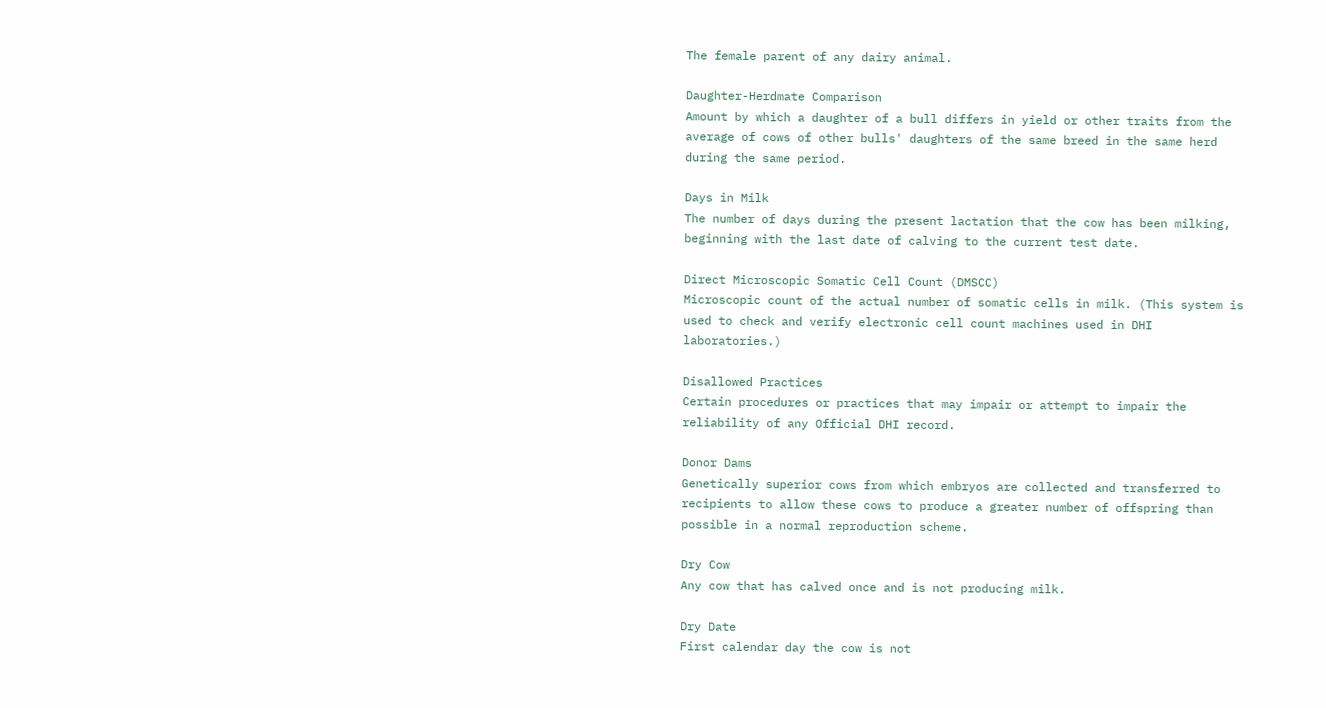The female parent of any dairy animal.

Daughter-Herdmate Comparison
Amount by which a daughter of a bull differs in yield or other traits from the average of cows of other bulls' daughters of the same breed in the same herd during the same period.

Days in Milk
The number of days during the present lactation that the cow has been milking, beginning with the last date of calving to the current test date.

Direct Microscopic Somatic Cell Count (DMSCC)
Microscopic count of the actual number of somatic cells in milk. (This system is used to check and verify electronic cell count machines used in DHI laboratories.)

Disallowed Practices
Certain procedures or practices that may impair or attempt to impair the reliability of any Official DHI record.

Donor Dams
Genetically superior cows from which embryos are collected and transferred to recipients to allow these cows to produce a greater number of offspring than possible in a normal reproduction scheme.

Dry Cow
Any cow that has calved once and is not producing milk.

Dry Date
First calendar day the cow is not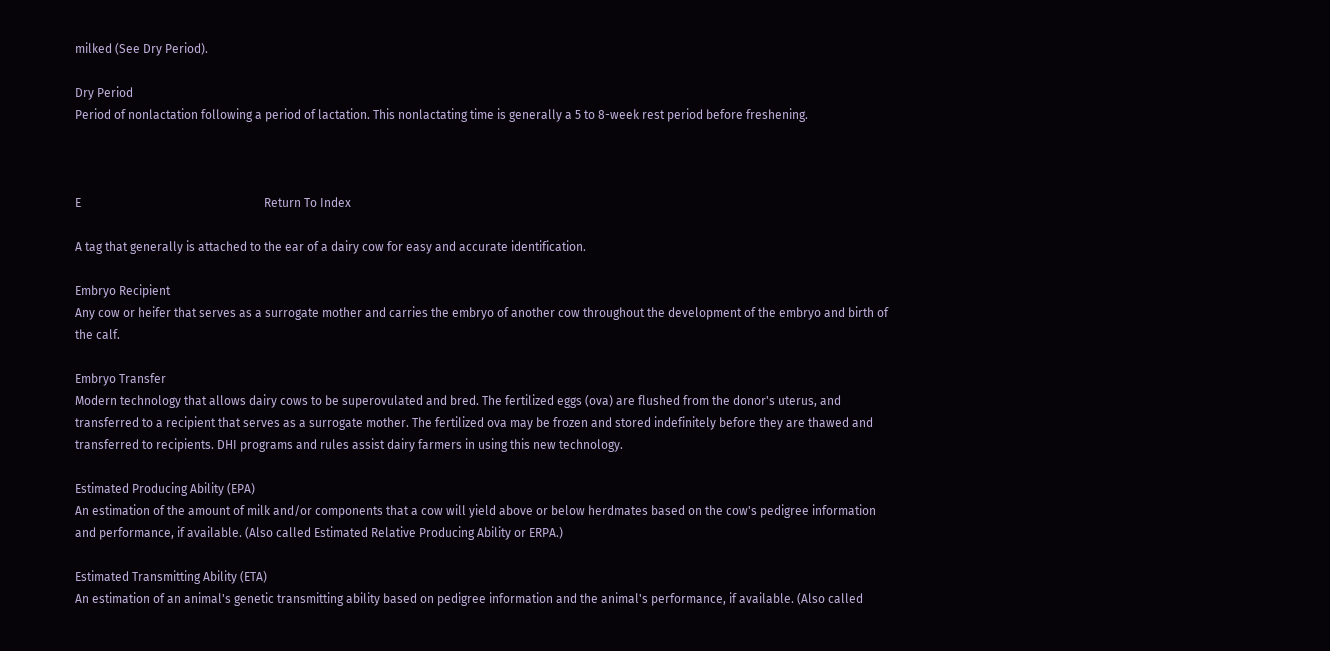milked (See Dry Period).

Dry Period
Period of nonlactation following a period of lactation. This nonlactating time is generally a 5 to 8-week rest period before freshening.



E                                                             Return To Index

A tag that generally is attached to the ear of a dairy cow for easy and accurate identification.

Embryo Recipient
Any cow or heifer that serves as a surrogate mother and carries the embryo of another cow throughout the development of the embryo and birth of the calf.

Embryo Transfer
Modern technology that allows dairy cows to be superovulated and bred. The fertilized eggs (ova) are flushed from the donor's uterus, and transferred to a recipient that serves as a surrogate mother. The fertilized ova may be frozen and stored indefinitely before they are thawed and transferred to recipients. DHI programs and rules assist dairy farmers in using this new technology.

Estimated Producing Ability (EPA)
An estimation of the amount of milk and/or components that a cow will yield above or below herdmates based on the cow's pedigree information and performance, if available. (Also called Estimated Relative Producing Ability or ERPA.)

Estimated Transmitting Ability (ETA)
An estimation of an animal's genetic transmitting ability based on pedigree information and the animal's performance, if available. (Also called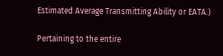Estimated Average Transmitting Ability or EATA.)

Pertaining to the entire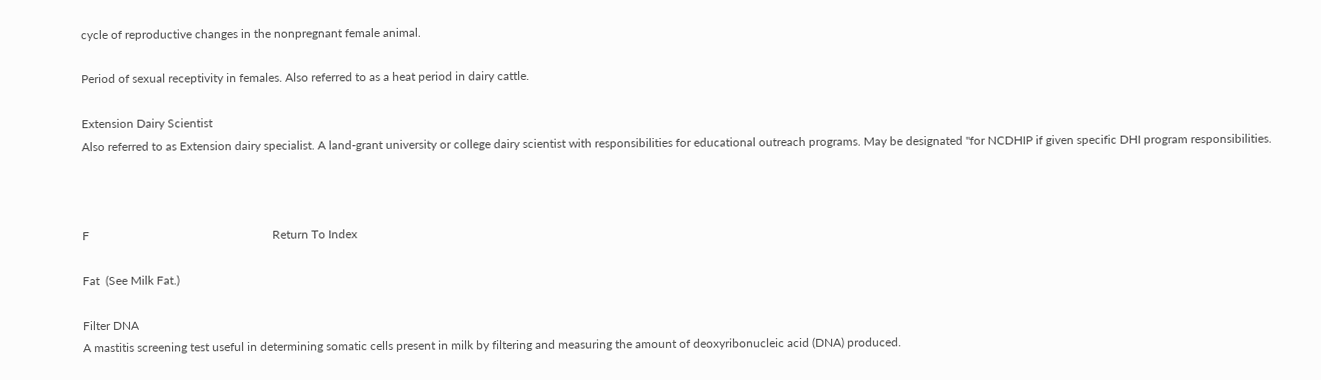cycle of reproductive changes in the nonpregnant female animal.

Period of sexual receptivity in females. Also referred to as a heat period in dairy cattle.

Extension Dairy Scientist
Also referred to as Extension dairy specialist. A land-grant university or college dairy scientist with responsibilities for educational outreach programs. May be designated "for NCDHIP if given specific DHI program responsibilities.



F                                                             Return To Index

Fat  (See Milk Fat.)

Filter DNA
A mastitis screening test useful in determining somatic cells present in milk by filtering and measuring the amount of deoxyribonucleic acid (DNA) produced.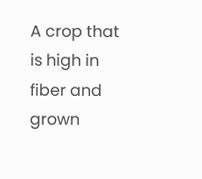A crop that is high in fiber and grown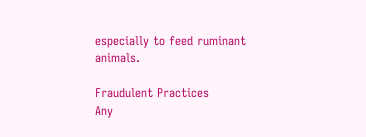especially to feed ruminant animals.

Fraudulent Practices
Any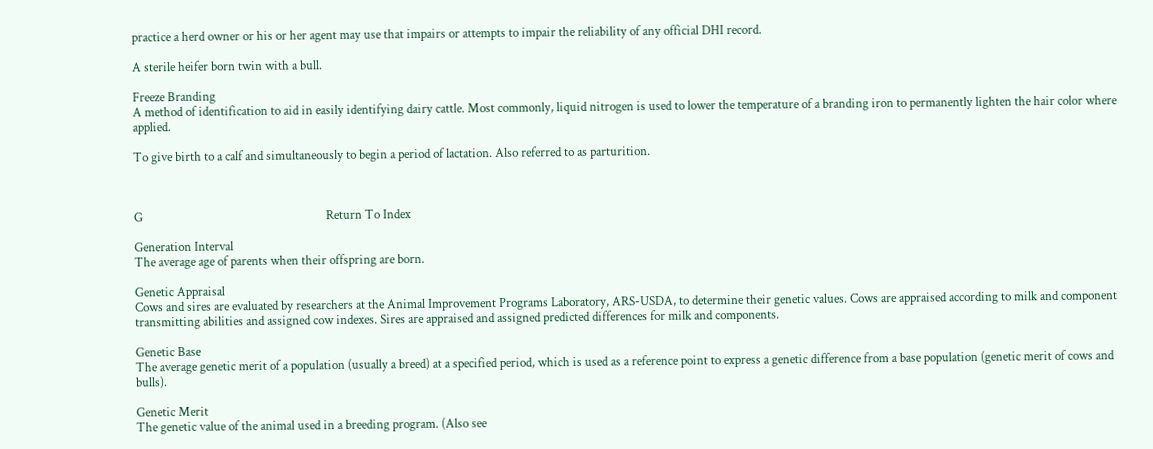practice a herd owner or his or her agent may use that impairs or attempts to impair the reliability of any official DHI record.

A sterile heifer born twin with a bull.

Freeze Branding
A method of identification to aid in easily identifying dairy cattle. Most commonly, liquid nitrogen is used to lower the temperature of a branding iron to permanently lighten the hair color where applied.

To give birth to a calf and simultaneously to begin a period of lactation. Also referred to as parturition.



G                                                             Return To Index

Generation Interval
The average age of parents when their offspring are born.

Genetic Appraisal
Cows and sires are evaluated by researchers at the Animal Improvement Programs Laboratory, ARS-USDA, to determine their genetic values. Cows are appraised according to milk and component transmitting abilities and assigned cow indexes. Sires are appraised and assigned predicted differences for milk and components.

Genetic Base
The average genetic merit of a population (usually a breed) at a specified period, which is used as a reference point to express a genetic difference from a base population (genetic merit of cows and bulls).

Genetic Merit
The genetic value of the animal used in a breeding program. (Also see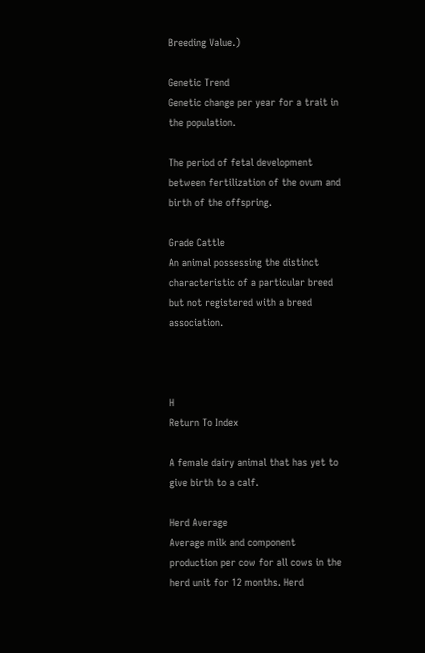Breeding Value.)

Genetic Trend
Genetic change per year for a trait in the population.

The period of fetal development between fertilization of the ovum and birth of the offspring.

Grade Cattle
An animal possessing the distinct characteristic of a particular breed but not registered with a breed association.



H                                                             Return To Index

A female dairy animal that has yet to give birth to a calf.

Herd Average
Average milk and component production per cow for all cows in the herd unit for 12 months. Herd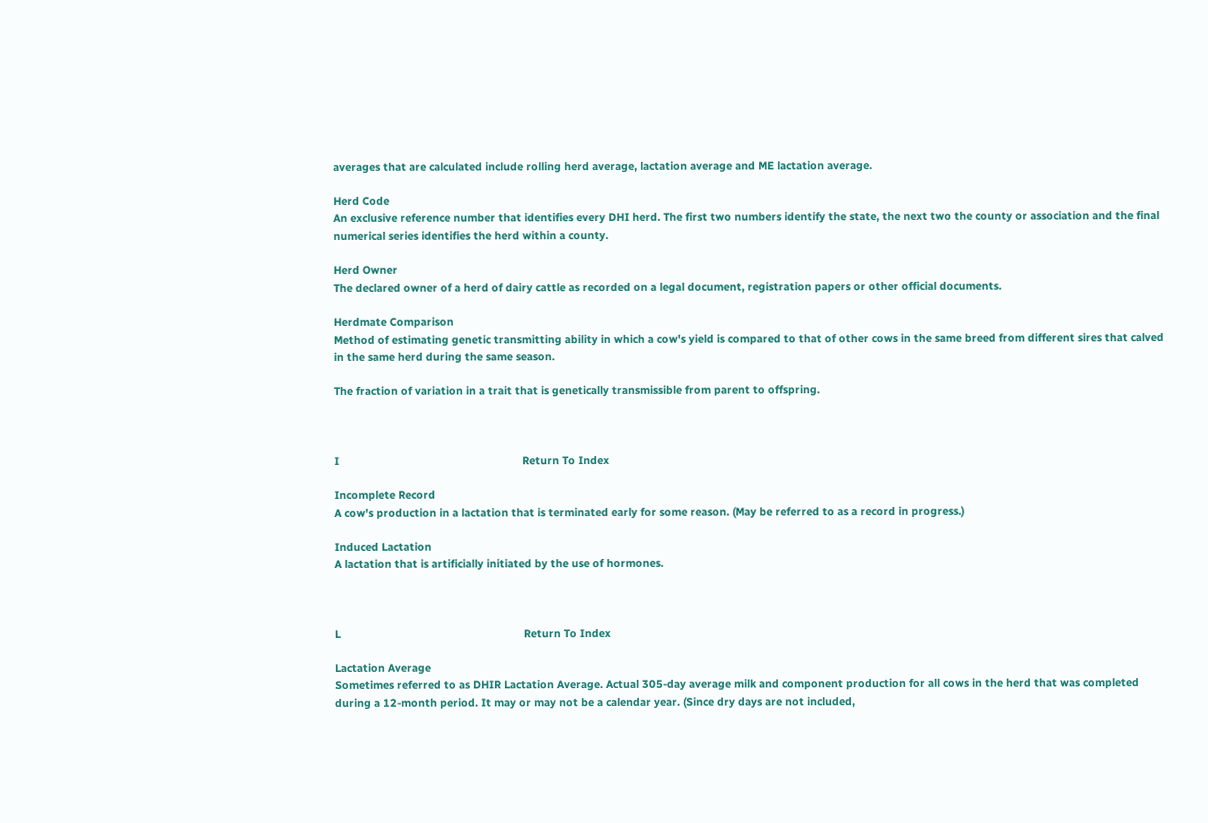averages that are calculated include rolling herd average, lactation average and ME lactation average.

Herd Code
An exclusive reference number that identifies every DHI herd. The first two numbers identify the state, the next two the county or association and the final numerical series identifies the herd within a county.

Herd Owner
The declared owner of a herd of dairy cattle as recorded on a legal document, registration papers or other official documents.

Herdmate Comparison
Method of estimating genetic transmitting ability in which a cow's yield is compared to that of other cows in the same breed from different sires that calved in the same herd during the same season.

The fraction of variation in a trait that is genetically transmissible from parent to offspring.



I                                                             Return To Index

Incomplete Record
A cow's production in a lactation that is terminated early for some reason. (May be referred to as a record in progress.)

Induced Lactation
A lactation that is artificially initiated by the use of hormones.



L                                                             Return To Index

Lactation Average
Sometimes referred to as DHIR Lactation Average. Actual 305-day average milk and component production for all cows in the herd that was completed during a 12-month period. It may or may not be a calendar year. (Since dry days are not included,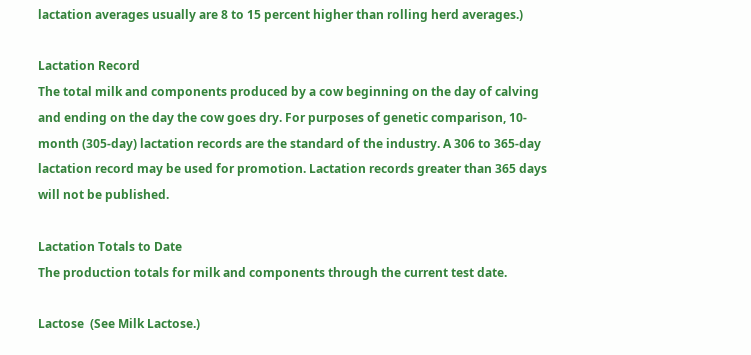lactation averages usually are 8 to 15 percent higher than rolling herd averages.)

Lactation Record
The total milk and components produced by a cow beginning on the day of calving and ending on the day the cow goes dry. For purposes of genetic comparison, 10-month (305-day) lactation records are the standard of the industry. A 306 to 365-day lactation record may be used for promotion. Lactation records greater than 365 days will not be published.

Lactation Totals to Date
The production totals for milk and components through the current test date.

Lactose  (See Milk Lactose.)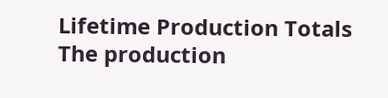Lifetime Production Totals
The production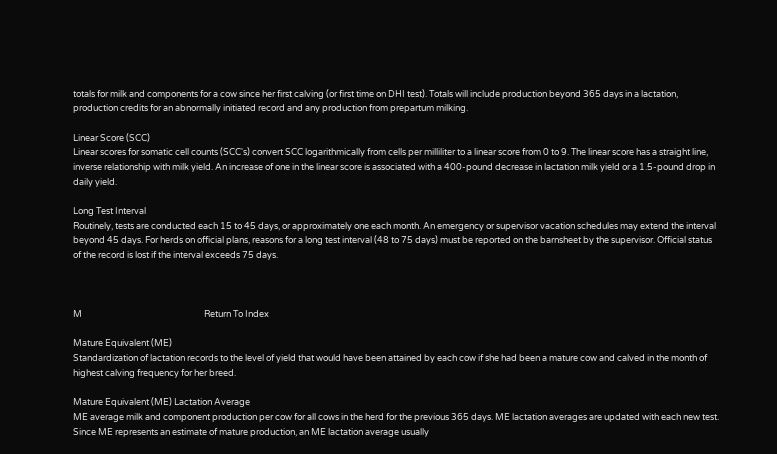totals for milk and components for a cow since her first calving (or first time on DHI test). Totals will include production beyond 365 days in a lactation, production credits for an abnormally initiated record and any production from prepartum milking.

Linear Score (SCC)
Linear scores for somatic cell counts (SCC's) convert SCC logarithmically from cells per milliliter to a linear score from 0 to 9. The linear score has a straight line, inverse relationship with milk yield. An increase of one in the linear score is associated with a 400-pound decrease in lactation milk yield or a 1.5-pound drop in daily yield.

Long Test Interval
Routinely, tests are conducted each 15 to 45 days, or approximately one each month. An emergency or supervisor vacation schedules may extend the interval beyond 45 days. For herds on official plans, reasons for a long test interval (48 to 75 days) must be reported on the barnsheet by the supervisor. Official status of the record is lost if the interval exceeds 75 days.



M                                                             Return To Index

Mature Equivalent (ME)
Standardization of lactation records to the level of yield that would have been attained by each cow if she had been a mature cow and calved in the month of highest calving frequency for her breed.

Mature Equivalent (ME) Lactation Average
ME average milk and component production per cow for all cows in the herd for the previous 365 days. ME lactation averages are updated with each new test. Since ME represents an estimate of mature production, an ME lactation average usually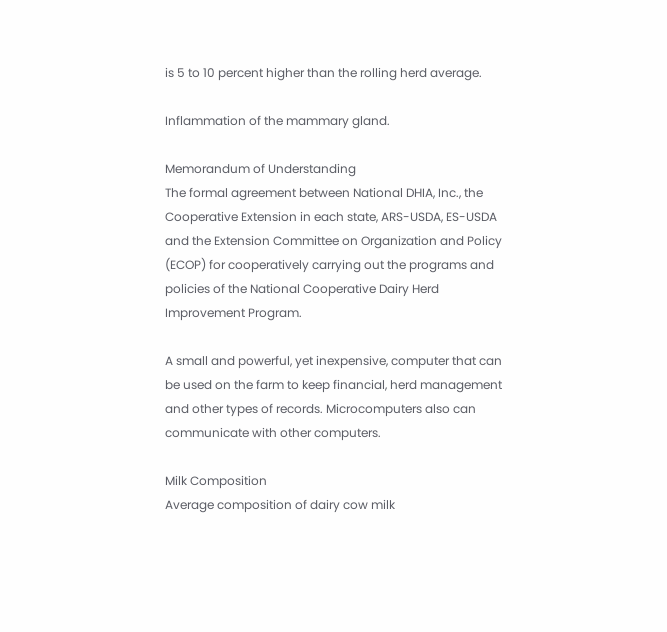is 5 to 10 percent higher than the rolling herd average.

Inflammation of the mammary gland.

Memorandum of Understanding
The formal agreement between National DHIA, Inc., the Cooperative Extension in each state, ARS-USDA, ES-USDA and the Extension Committee on Organization and Policy (ECOP) for cooperatively carrying out the programs and policies of the National Cooperative Dairy Herd Improvement Program.

A small and powerful, yet inexpensive, computer that can be used on the farm to keep financial, herd management and other types of records. Microcomputers also can communicate with other computers.

Milk Composition
Average composition of dairy cow milk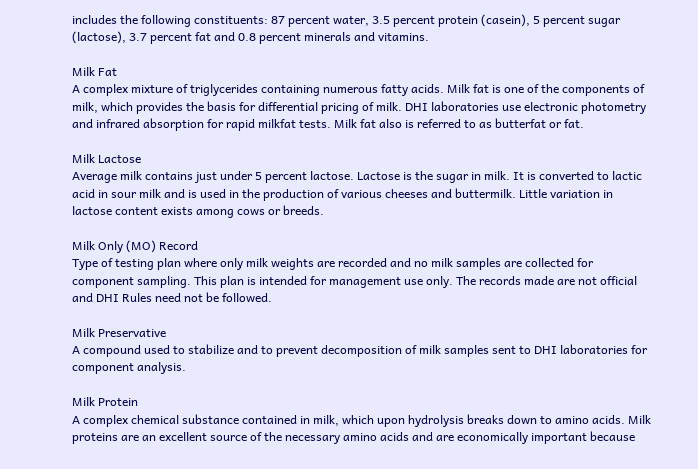includes the following constituents: 87 percent water, 3.5 percent protein (casein), 5 percent sugar (lactose), 3.7 percent fat and 0.8 percent minerals and vitamins.

Milk Fat
A complex mixture of triglycerides containing numerous fatty acids. Milk fat is one of the components of milk, which provides the basis for differential pricing of milk. DHI laboratories use electronic photometry and infrared absorption for rapid milkfat tests. Milk fat also is referred to as butterfat or fat.

Milk Lactose
Average milk contains just under 5 percent lactose. Lactose is the sugar in milk. It is converted to lactic acid in sour milk and is used in the production of various cheeses and buttermilk. Little variation in lactose content exists among cows or breeds.

Milk Only (MO) Record
Type of testing plan where only milk weights are recorded and no milk samples are collected for component sampling. This plan is intended for management use only. The records made are not official and DHI Rules need not be followed.

Milk Preservative
A compound used to stabilize and to prevent decomposition of milk samples sent to DHI laboratories for component analysis.

Milk Protein
A complex chemical substance contained in milk, which upon hydrolysis breaks down to amino acids. Milk proteins are an excellent source of the necessary amino acids and are economically important because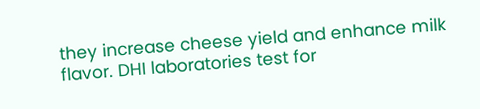they increase cheese yield and enhance milk flavor. DHI laboratories test for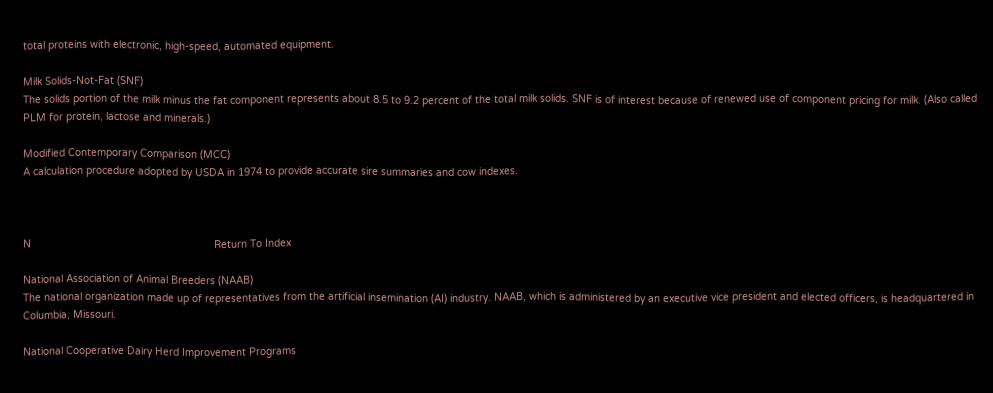total proteins with electronic, high-speed, automated equipment.

Milk Solids-Not-Fat (SNF)
The solids portion of the milk minus the fat component represents about 8.5 to 9.2 percent of the total milk solids. SNF is of interest because of renewed use of component pricing for milk. (Also called PLM for protein, lactose and minerals.)

Modified Contemporary Comparison (MCC)
A calculation procedure adopted by USDA in 1974 to provide accurate sire summaries and cow indexes.



N                                                             Return To Index

National Association of Animal Breeders (NAAB)
The national organization made up of representatives from the artificial insemination (AI) industry. NAAB, which is administered by an executive vice president and elected officers, is headquartered in Columbia, Missouri.

National Cooperative Dairy Herd Improvement Programs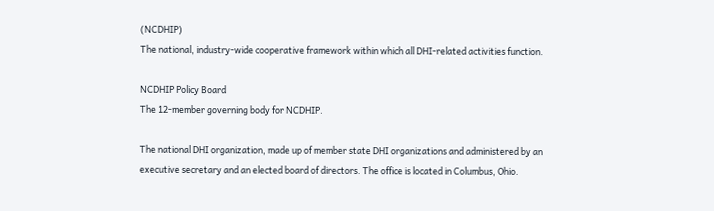(NCDHIP)
The national, industry-wide cooperative framework within which all DHI-related activities function.

NCDHIP Policy Board
The 12-member governing body for NCDHIP.

The national DHI organization, made up of member state DHI organizations and administered by an executive secretary and an elected board of directors. The office is located in Columbus, Ohio.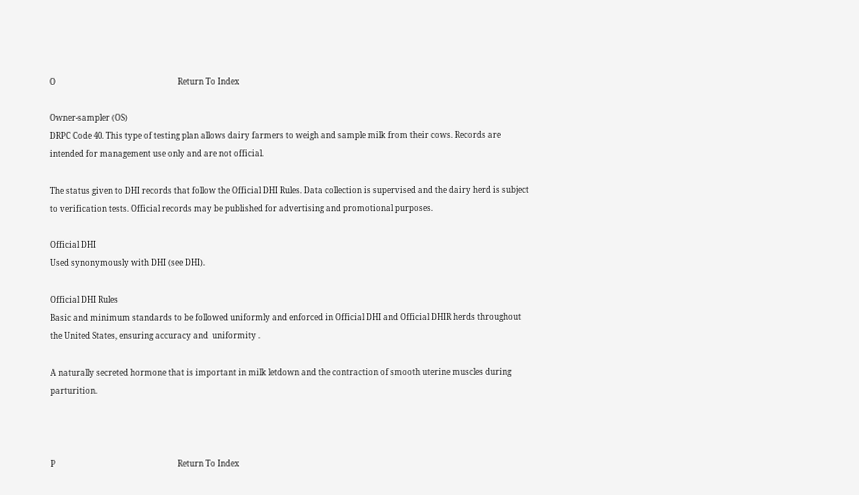O                                                             Return To Index

Owner-sampler (OS)
DRPC Code 40. This type of testing plan allows dairy farmers to weigh and sample milk from their cows. Records are intended for management use only and are not official.

The status given to DHI records that follow the Official DHI Rules. Data collection is supervised and the dairy herd is subject to verification tests. Official records may be published for advertising and promotional purposes.

Official DHI
Used synonymously with DHI (see DHI).

Official DHI Rules
Basic and minimum standards to be followed uniformly and enforced in Official DHI and Official DHIR herds throughout the United States, ensuring accuracy and  uniformity .

A naturally secreted hormone that is important in milk letdown and the contraction of smooth uterine muscles during parturition.



P                                                             Return To Index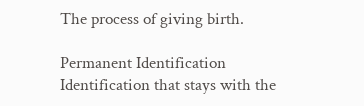The process of giving birth.

Permanent Identification
Identification that stays with the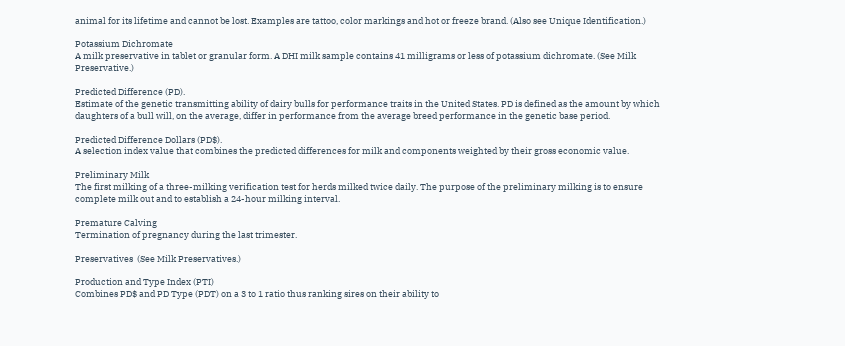animal for its lifetime and cannot be lost. Examples are tattoo, color markings and hot or freeze brand. (Also see Unique Identification.)

Potassium Dichromate
A milk preservative in tablet or granular form. A DHI milk sample contains 41 milligrams or less of potassium dichromate. (See Milk Preservative.)

Predicted Difference (PD).
Estimate of the genetic transmitting ability of dairy bulls for performance traits in the United States. PD is defined as the amount by which daughters of a bull will, on the average, differ in performance from the average breed performance in the genetic base period.

Predicted Difference Dollars (PD$).
A selection index value that combines the predicted differences for milk and components weighted by their gross economic value.

Preliminary Milk
The first milking of a three-milking verification test for herds milked twice daily. The purpose of the preliminary milking is to ensure complete milk out and to establish a 24-hour milking interval.

Premature Calving
Termination of pregnancy during the last trimester.

Preservatives  (See Milk Preservatives.)

Production and Type Index (PTI)
Combines PD$ and PD Type (PDT) on a 3 to 1 ratio thus ranking sires on their ability to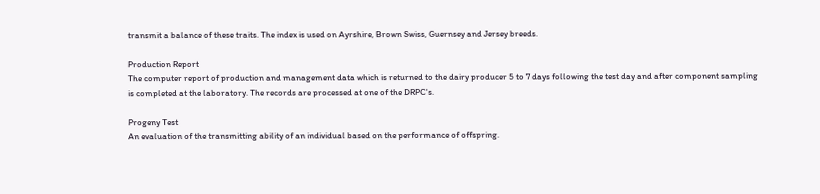transmit a balance of these traits. The index is used on Ayrshire, Brown Swiss, Guernsey and Jersey breeds.

Production Report
The computer report of production and management data which is returned to the dairy producer 5 to 7 days following the test day and after component sampling is completed at the laboratory. The records are processed at one of the DRPC's.

Progeny Test
An evaluation of the transmitting ability of an individual based on the performance of offspring.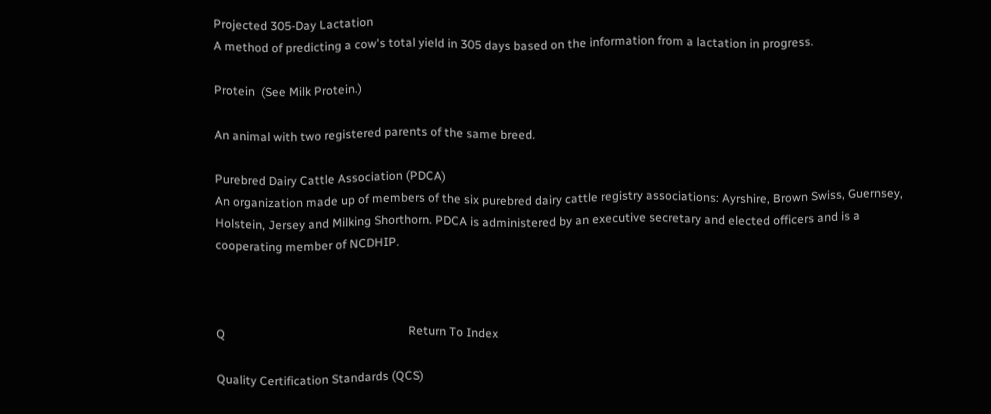Projected 305-Day Lactation
A method of predicting a cow's total yield in 305 days based on the information from a lactation in progress.

Protein  (See Milk Protein.)

An animal with two registered parents of the same breed.

Purebred Dairy Cattle Association (PDCA)
An organization made up of members of the six purebred dairy cattle registry associations: Ayrshire, Brown Swiss, Guernsey, Holstein, Jersey and Milking Shorthorn. PDCA is administered by an executive secretary and elected officers and is a cooperating member of NCDHIP.



Q                                                             Return To Index

Quality Certification Standards (QCS)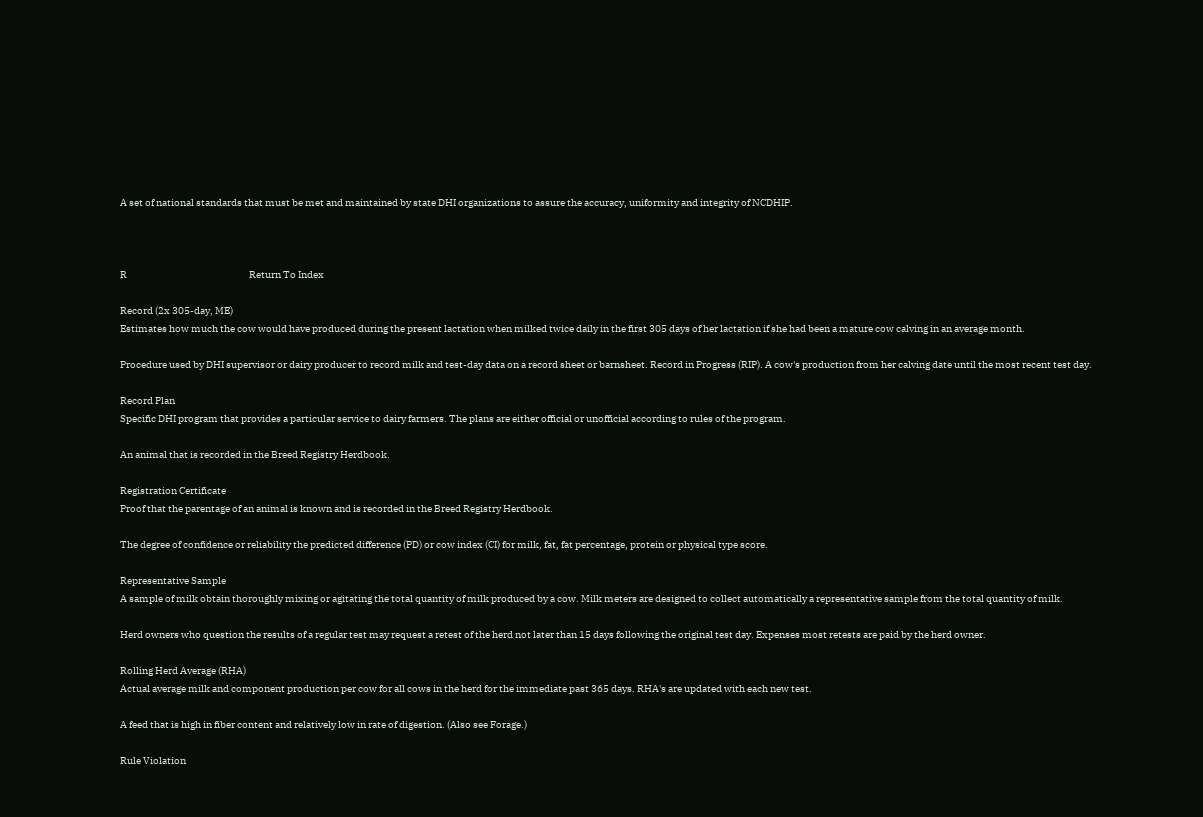A set of national standards that must be met and maintained by state DHI organizations to assure the accuracy, uniformity and integrity of NCDHIP.



R                                                             Return To Index

Record (2x 305-day, ME)
Estimates how much the cow would have produced during the present lactation when milked twice daily in the first 305 days of her lactation if she had been a mature cow calving in an average month.

Procedure used by DHI supervisor or dairy producer to record milk and test-day data on a record sheet or barnsheet. Record in Progress (RIP). A cow's production from her calving date until the most recent test day.

Record Plan
Specific DHI program that provides a particular service to dairy farmers. The plans are either official or unofficial according to rules of the program.

An animal that is recorded in the Breed Registry Herdbook.

Registration Certificate
Proof that the parentage of an animal is known and is recorded in the Breed Registry Herdbook.

The degree of confidence or reliability the predicted difference (PD) or cow index (CI) for milk, fat, fat percentage, protein or physical type score.

Representative Sample
A sample of milk obtain thoroughly mixing or agitating the total quantity of milk produced by a cow. Milk meters are designed to collect automatically a representative sample from the total quantity of milk.

Herd owners who question the results of a regular test may request a retest of the herd not later than 15 days following the original test day. Expenses most retests are paid by the herd owner.

Rolling Herd Average (RHA)
Actual average milk and component production per cow for all cows in the herd for the immediate past 365 days. RHA's are updated with each new test.

A feed that is high in fiber content and relatively low in rate of digestion. (Also see Forage.)

Rule Violation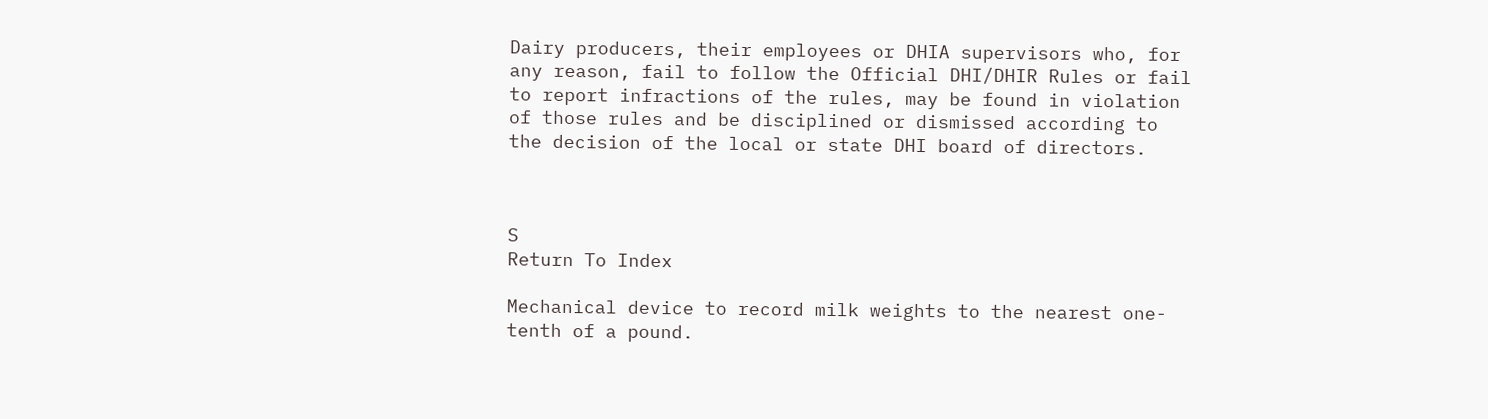Dairy producers, their employees or DHIA supervisors who, for any reason, fail to follow the Official DHI/DHIR Rules or fail to report infractions of the rules, may be found in violation of those rules and be disciplined or dismissed according to the decision of the local or state DHI board of directors.



S                                                             Return To Index

Mechanical device to record milk weights to the nearest one-tenth of a pound.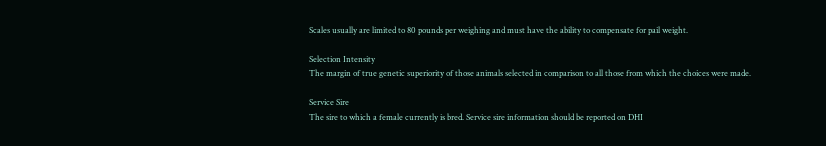Scales usually are limited to 80 pounds per weighing and must have the ability to compensate for pail weight.

Selection Intensity
The margin of true genetic superiority of those animals selected in comparison to all those from which the choices were made.

Service Sire
The sire to which a female currently is bred. Service sire information should be reported on DHI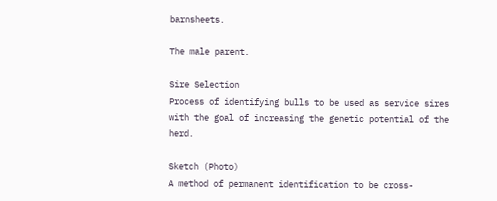barnsheets.

The male parent.

Sire Selection
Process of identifying bulls to be used as service sires with the goal of increasing the genetic potential of the herd.

Sketch (Photo)
A method of permanent identification to be cross-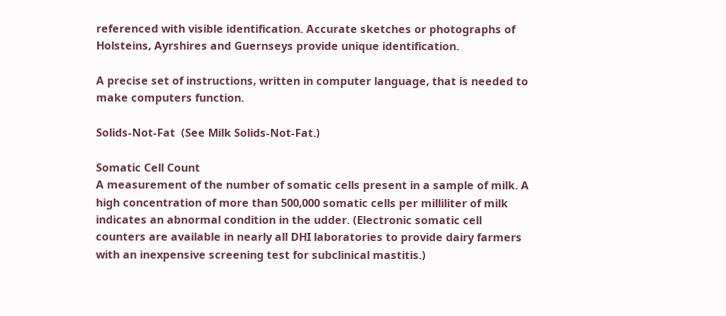referenced with visible identification. Accurate sketches or photographs of Holsteins, Ayrshires and Guernseys provide unique identification.

A precise set of instructions, written in computer language, that is needed to make computers function.

Solids-Not-Fat  (See Milk Solids-Not-Fat.)

Somatic Cell Count
A measurement of the number of somatic cells present in a sample of milk. A high concentration of more than 500,000 somatic cells per milliliter of milk indicates an abnormal condition in the udder. (Electronic somatic cell counters are available in nearly all DHI laboratories to provide dairy farmers with an inexpensive screening test for subclinical mastitis.)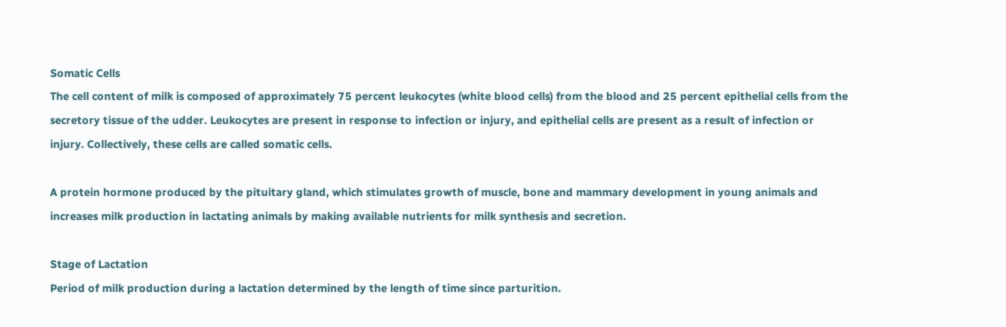Somatic Cells
The cell content of milk is composed of approximately 75 percent leukocytes (white blood cells) from the blood and 25 percent epithelial cells from the secretory tissue of the udder. Leukocytes are present in response to infection or injury, and epithelial cells are present as a result of infection or injury. Collectively, these cells are called somatic cells.

A protein hormone produced by the pituitary gland, which stimulates growth of muscle, bone and mammary development in young animals and increases milk production in lactating animals by making available nutrients for milk synthesis and secretion.

Stage of Lactation
Period of milk production during a lactation determined by the length of time since parturition.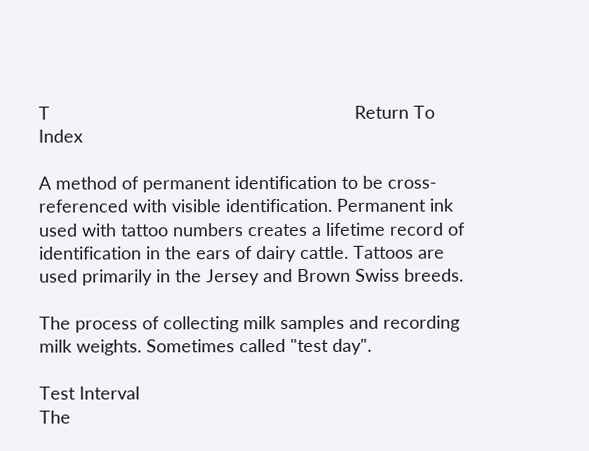T                                                             Return To Index

A method of permanent identification to be cross-referenced with visible identification. Permanent ink used with tattoo numbers creates a lifetime record of identification in the ears of dairy cattle. Tattoos are used primarily in the Jersey and Brown Swiss breeds.

The process of collecting milk samples and recording milk weights. Sometimes called "test day".

Test Interval
The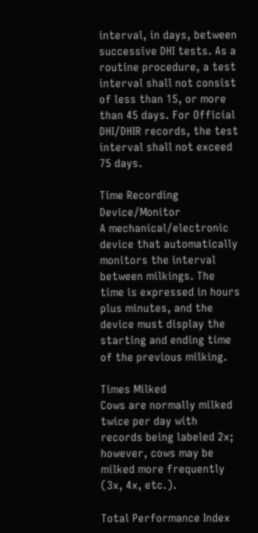interval, in days, between successive DHI tests. As a routine procedure, a test interval shall not consist of less than 15, or more than 45 days. For Official DHI/DHIR records, the test interval shall not exceed 75 days.

Time Recording Device/Monitor
A mechanical/electronic device that automatically monitors the interval between milkings. The time is expressed in hours plus minutes, and the device must display the starting and ending time of the previous milking.

Times Milked
Cows are normally milked twice per day with records being labeled 2x; however, cows may be milked more frequently (3x, 4x, etc.).

Total Performance Index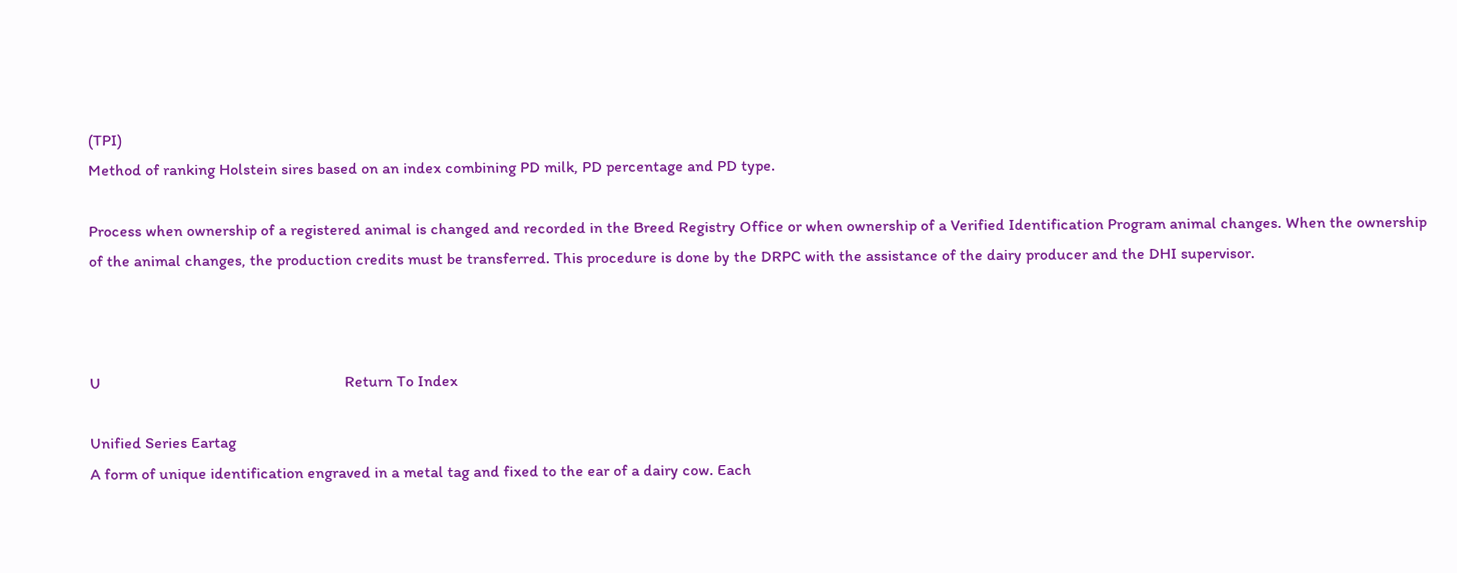(TPI)
Method of ranking Holstein sires based on an index combining PD milk, PD percentage and PD type.

Process when ownership of a registered animal is changed and recorded in the Breed Registry Office or when ownership of a Verified Identification Program animal changes. When the ownership of the animal changes, the production credits must be transferred. This procedure is done by the DRPC with the assistance of the dairy producer and the DHI supervisor.



U                                                             Return To Index

Unified Series Eartag
A form of unique identification engraved in a metal tag and fixed to the ear of a dairy cow. Each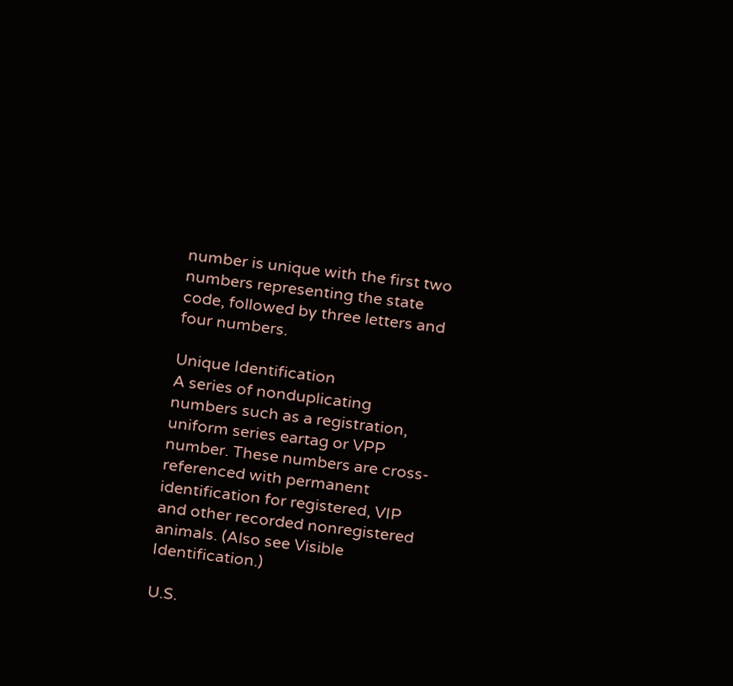number is unique with the first two numbers representing the state code, followed by three letters and four numbers.

Unique Identification
A series of nonduplicating numbers such as a registration, uniform series eartag or VPP number. These numbers are cross-referenced with permanent identification for registered, VIP and other recorded nonregistered animals. (Also see Visible Identification.)

U.S.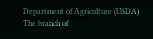Department of Agriculture (USDA)
The branch of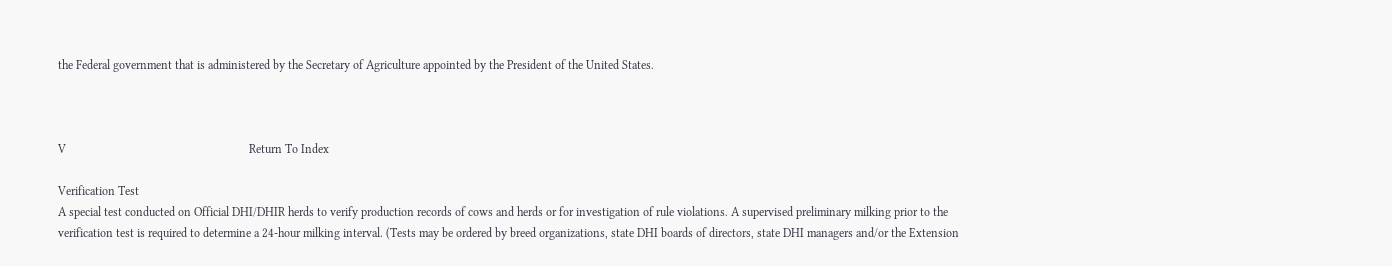the Federal government that is administered by the Secretary of Agriculture appointed by the President of the United States.



V                                                             Return To Index

Verification Test
A special test conducted on Official DHI/DHIR herds to verify production records of cows and herds or for investigation of rule violations. A supervised preliminary milking prior to the verification test is required to determine a 24-hour milking interval. (Tests may be ordered by breed organizations, state DHI boards of directors, state DHI managers and/or the Extension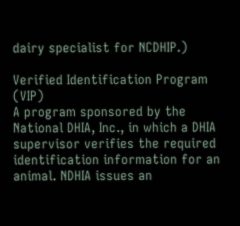dairy specialist for NCDHIP.)

Verified Identification Program (VIP)
A program sponsored by the National DHIA, Inc., in which a DHIA supervisor verifies the required identification information for an animal. NDHIA issues an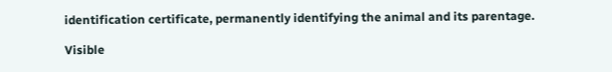identification certificate, permanently identifying the animal and its parentage.

Visible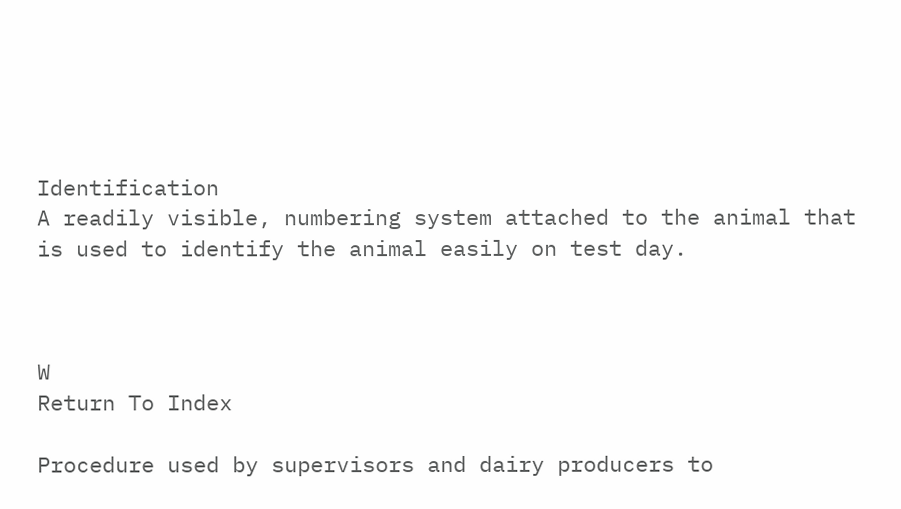Identification
A readily visible, numbering system attached to the animal that is used to identify the animal easily on test day.



W                                                             Return To Index

Procedure used by supervisors and dairy producers to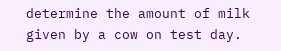determine the amount of milk given by a cow on test day.